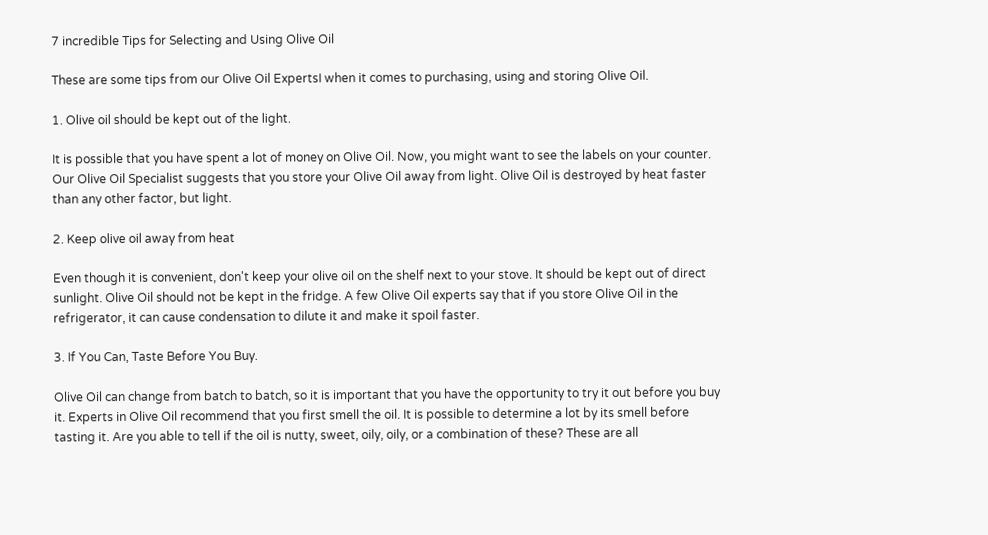7 incredible Tips for Selecting and Using Olive Oil

These are some tips from our Olive Oil ExpertsI when it comes to purchasing, using and storing Olive Oil.

1. Olive oil should be kept out of the light.

It is possible that you have spent a lot of money on Olive Oil. Now, you might want to see the labels on your counter. Our Olive Oil Specialist suggests that you store your Olive Oil away from light. Olive Oil is destroyed by heat faster than any other factor, but light.

2. Keep olive oil away from heat

Even though it is convenient, don't keep your olive oil on the shelf next to your stove. It should be kept out of direct sunlight. Olive Oil should not be kept in the fridge. A few Olive Oil experts say that if you store Olive Oil in the refrigerator, it can cause condensation to dilute it and make it spoil faster.

3. If You Can, Taste Before You Buy.

Olive Oil can change from batch to batch, so it is important that you have the opportunity to try it out before you buy it. Experts in Olive Oil recommend that you first smell the oil. It is possible to determine a lot by its smell before tasting it. Are you able to tell if the oil is nutty, sweet, oily, oily, or a combination of these? These are all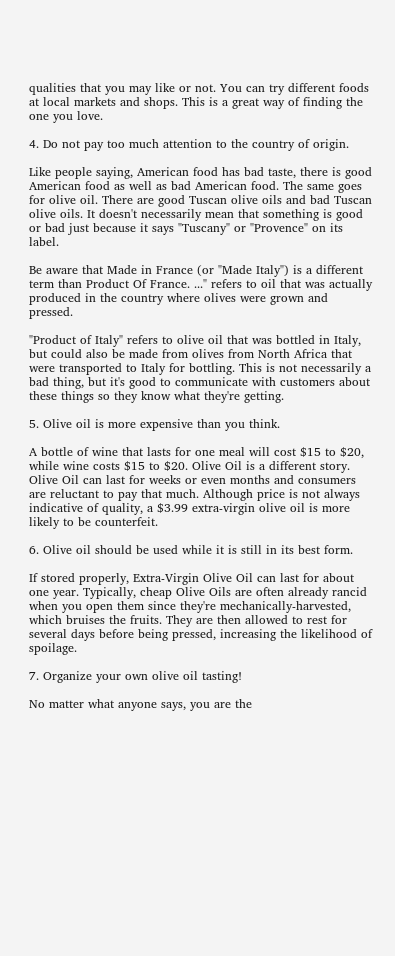qualities that you may like or not. You can try different foods at local markets and shops. This is a great way of finding the one you love.

4. Do not pay too much attention to the country of origin.

Like people saying, American food has bad taste, there is good American food as well as bad American food. The same goes for olive oil. There are good Tuscan olive oils and bad Tuscan olive oils. It doesn't necessarily mean that something is good or bad just because it says "Tuscany" or "Provence" on its label.

Be aware that Made in France (or "Made Italy") is a different term than Product Of France. ..." refers to oil that was actually produced in the country where olives were grown and pressed.

"Product of Italy" refers to olive oil that was bottled in Italy, but could also be made from olives from North Africa that were transported to Italy for bottling. This is not necessarily a bad thing, but it's good to communicate with customers about these things so they know what they're getting.

5. Olive oil is more expensive than you think.

A bottle of wine that lasts for one meal will cost $15 to $20, while wine costs $15 to $20. Olive Oil is a different story. Olive Oil can last for weeks or even months and consumers are reluctant to pay that much. Although price is not always indicative of quality, a $3.99 extra-virgin olive oil is more likely to be counterfeit.

6. Olive oil should be used while it is still in its best form.

If stored properly, Extra-Virgin Olive Oil can last for about one year. Typically, cheap Olive Oils are often already rancid when you open them since they're mechanically-harvested, which bruises the fruits. They are then allowed to rest for several days before being pressed, increasing the likelihood of spoilage.

7. Organize your own olive oil tasting!

No matter what anyone says, you are the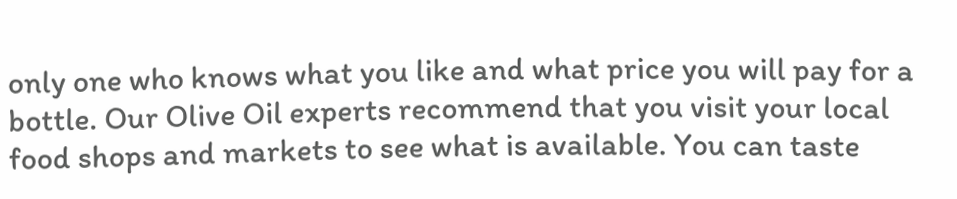only one who knows what you like and what price you will pay for a bottle. Our Olive Oil experts recommend that you visit your local food shops and markets to see what is available. You can taste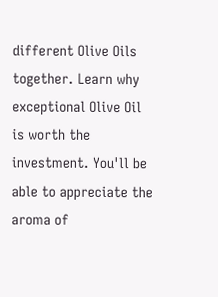different Olive Oils together. Learn why exceptional Olive Oil is worth the investment. You'll be able to appreciate the aroma of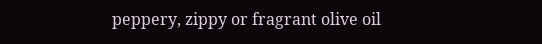peppery, zippy or fragrant olive oil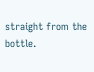straight from the bottle.